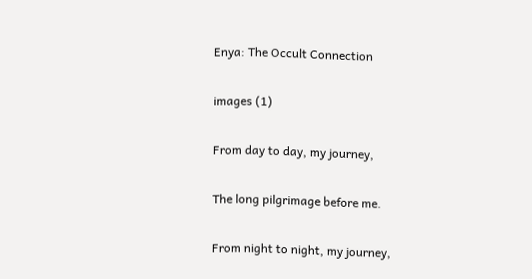Enya: The Occult Connection

images (1)

From day to day, my journey,

The long pilgrimage before me.

From night to night, my journey,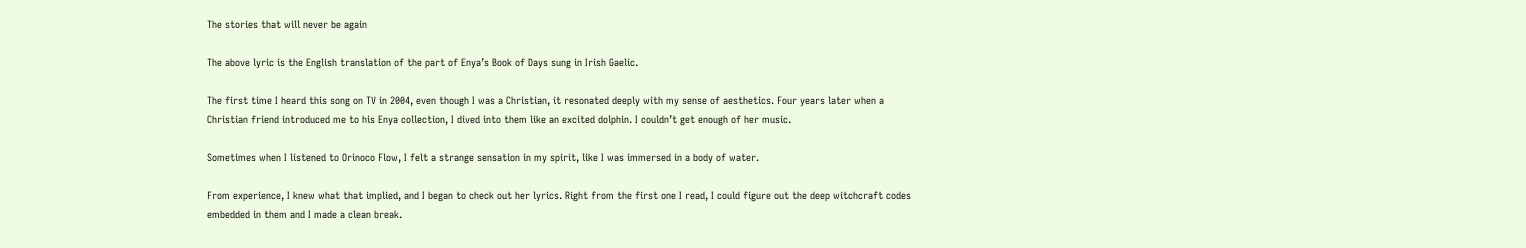The stories that will never be again

The above lyric is the English translation of the part of Enya’s Book of Days sung in Irish Gaelic.

The first time I heard this song on TV in 2004, even though I was a Christian, it resonated deeply with my sense of aesthetics. Four years later when a Christian friend introduced me to his Enya collection, I dived into them like an excited dolphin. I couldn’t get enough of her music.

Sometimes when I listened to Orinoco Flow, I felt a strange sensation in my spirit, like I was immersed in a body of water.

From experience, I knew what that implied, and I began to check out her lyrics. Right from the first one I read, I could figure out the deep witchcraft codes embedded in them and I made a clean break.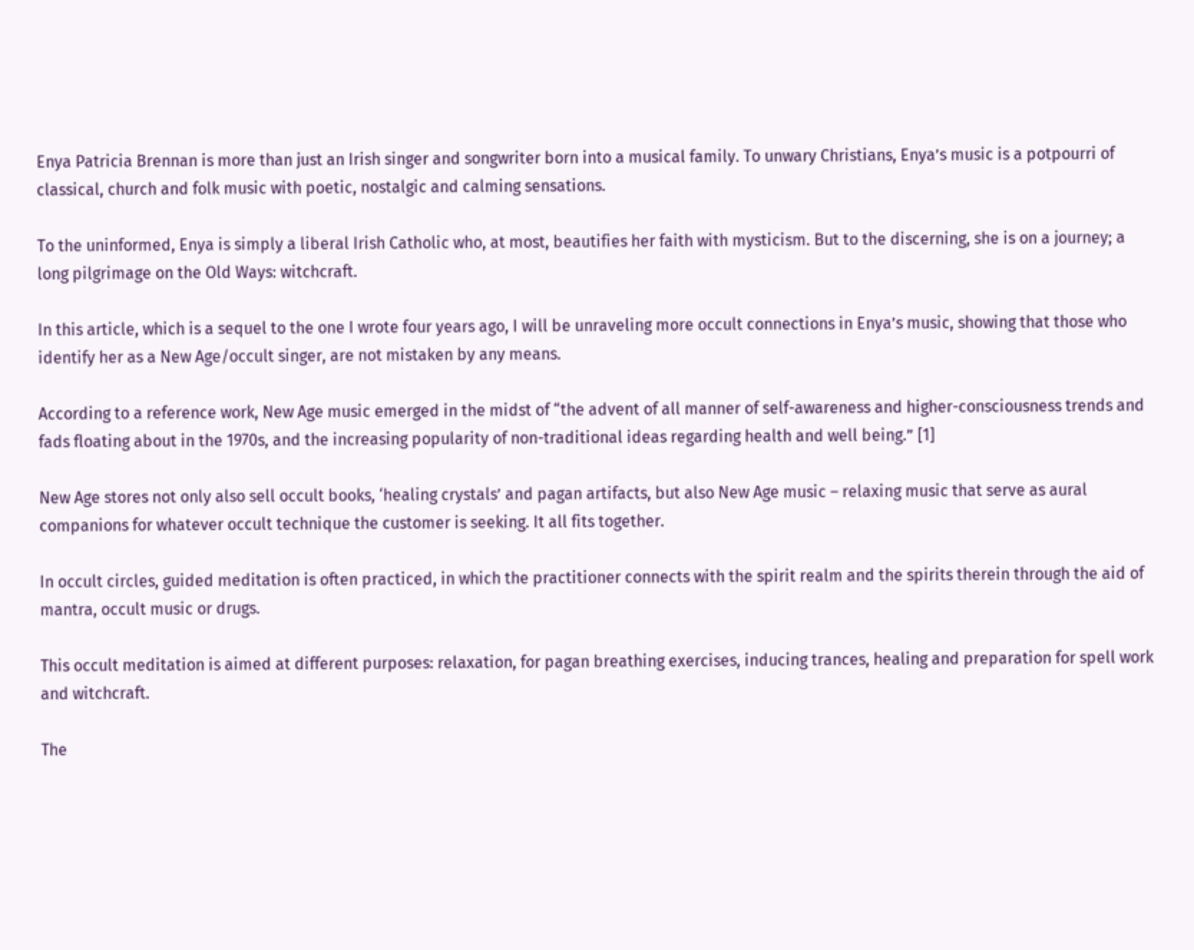Enya Patricia Brennan is more than just an Irish singer and songwriter born into a musical family. To unwary Christians, Enya’s music is a potpourri of classical, church and folk music with poetic, nostalgic and calming sensations.

To the uninformed, Enya is simply a liberal Irish Catholic who, at most, beautifies her faith with mysticism. But to the discerning, she is on a journey; a long pilgrimage on the Old Ways: witchcraft.

In this article, which is a sequel to the one I wrote four years ago, I will be unraveling more occult connections in Enya’s music, showing that those who identify her as a New Age/occult singer, are not mistaken by any means.

According to a reference work, New Age music emerged in the midst of “the advent of all manner of self-awareness and higher-consciousness trends and fads floating about in the 1970s, and the increasing popularity of non-traditional ideas regarding health and well being.” [1]

New Age stores not only also sell occult books, ‘healing crystals’ and pagan artifacts, but also New Age music – relaxing music that serve as aural companions for whatever occult technique the customer is seeking. It all fits together.

In occult circles, guided meditation is often practiced, in which the practitioner connects with the spirit realm and the spirits therein through the aid of mantra, occult music or drugs.

This occult meditation is aimed at different purposes: relaxation, for pagan breathing exercises, inducing trances, healing and preparation for spell work and witchcraft.

The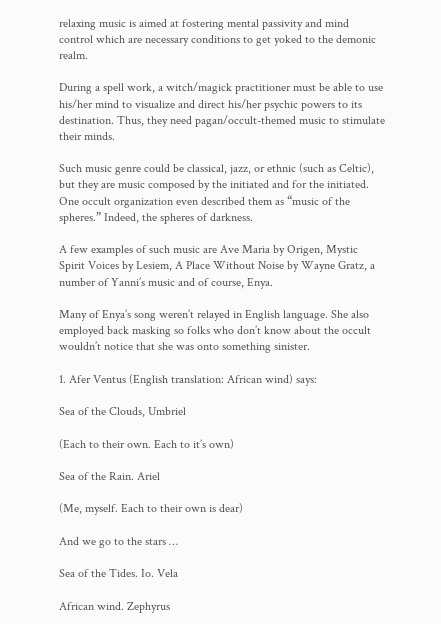relaxing music is aimed at fostering mental passivity and mind control which are necessary conditions to get yoked to the demonic realm.

During a spell work, a witch/magick practitioner must be able to use his/her mind to visualize and direct his/her psychic powers to its destination. Thus, they need pagan/occult-themed music to stimulate their minds.

Such music genre could be classical, jazz, or ethnic (such as Celtic), but they are music composed by the initiated and for the initiated. One occult organization even described them as “music of the spheres.” Indeed, the spheres of darkness.

A few examples of such music are Ave Maria by Origen, Mystic Spirit Voices by Lesiem, A Place Without Noise by Wayne Gratz, a number of Yanni’s music and of course, Enya.

Many of Enya’s song weren’t relayed in English language. She also employed back masking so folks who don’t know about the occult wouldn’t notice that she was onto something sinister.

1. Afer Ventus (English translation: African wind) says:

Sea of the Clouds, Umbriel

(Each to their own. Each to it’s own)

Sea of the Rain. Ariel

(Me, myself. Each to their own is dear)

And we go to the stars …

Sea of the Tides. Io. Vela

African wind. Zephyrus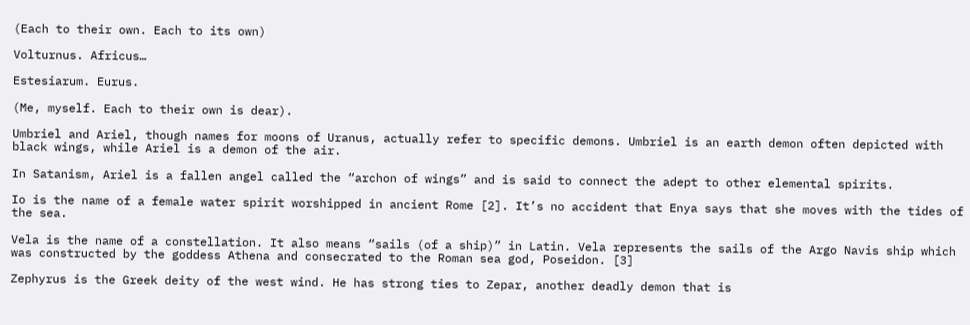(Each to their own. Each to its own)

Volturnus. Africus…

Estesiarum. Eurus.

(Me, myself. Each to their own is dear).

Umbriel and Ariel, though names for moons of Uranus, actually refer to specific demons. Umbriel is an earth demon often depicted with black wings, while Ariel is a demon of the air.

In Satanism, Ariel is a fallen angel called the “archon of wings” and is said to connect the adept to other elemental spirits.

Io is the name of a female water spirit worshipped in ancient Rome [2]. It’s no accident that Enya says that she moves with the tides of the sea.

Vela is the name of a constellation. It also means “sails (of a ship)” in Latin. Vela represents the sails of the Argo Navis ship which was constructed by the goddess Athena and consecrated to the Roman sea god, Poseidon. [3]

Zephyrus is the Greek deity of the west wind. He has strong ties to Zepar, another deadly demon that is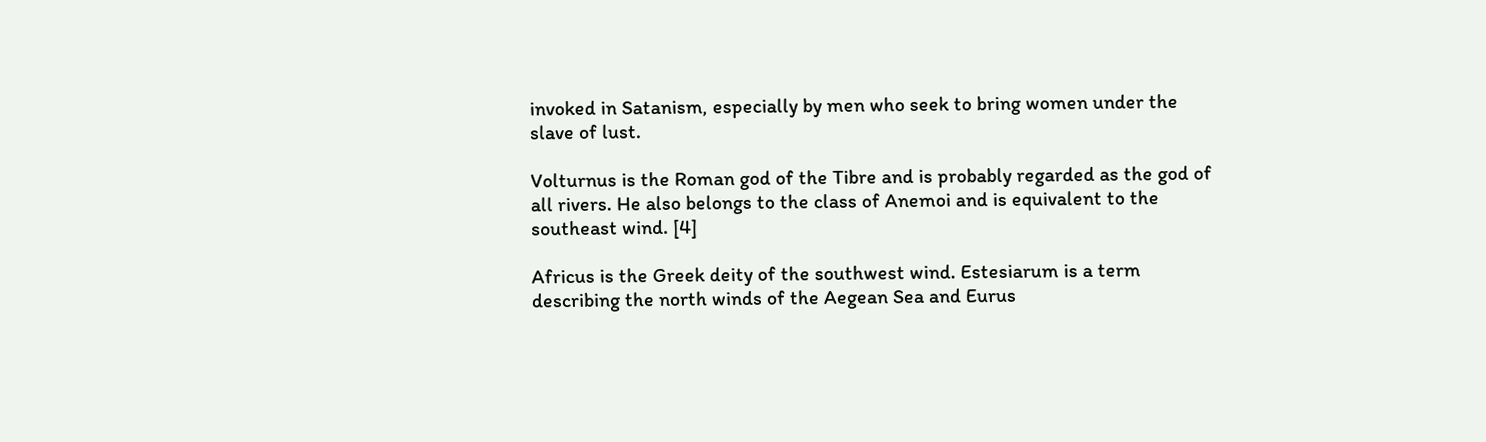invoked in Satanism, especially by men who seek to bring women under the slave of lust.

Volturnus is the Roman god of the Tibre and is probably regarded as the god of all rivers. He also belongs to the class of Anemoi and is equivalent to the southeast wind. [4]

Africus is the Greek deity of the southwest wind. Estesiarum is a term describing the north winds of the Aegean Sea and Eurus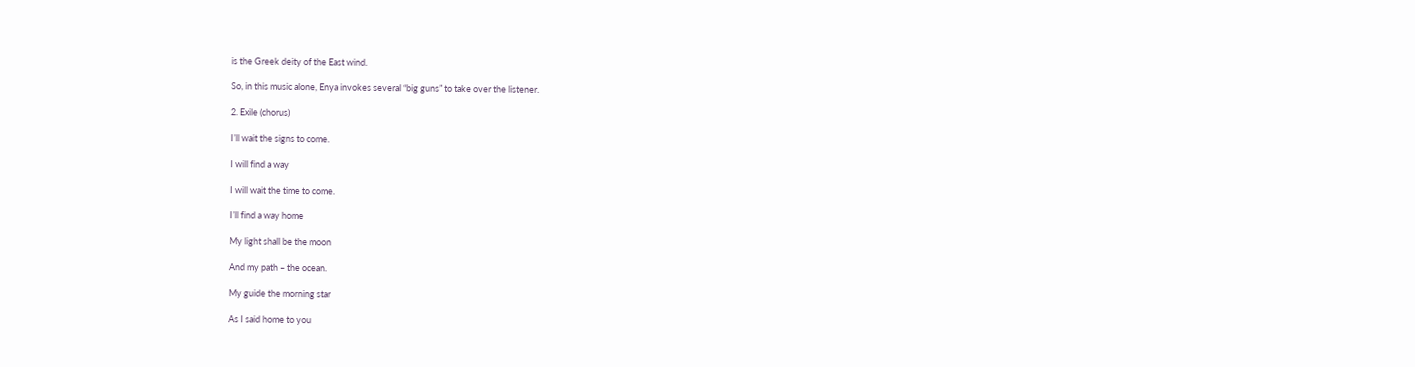is the Greek deity of the East wind.

So, in this music alone, Enya invokes several “big guns” to take over the listener.

2. Exile (chorus)

I’ll wait the signs to come.

I will find a way

I will wait the time to come.

I’ll find a way home

My light shall be the moon

And my path – the ocean.

My guide the morning star

As I said home to you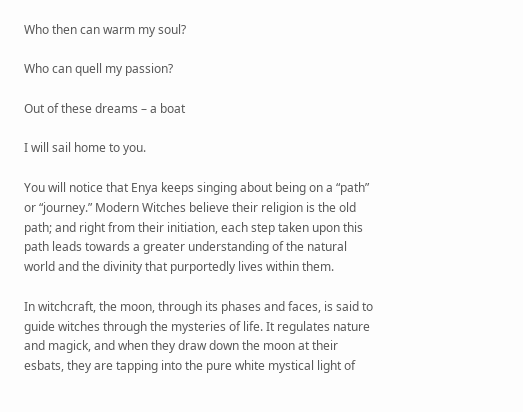Who then can warm my soul?

Who can quell my passion?

Out of these dreams – a boat

I will sail home to you.

You will notice that Enya keeps singing about being on a “path” or “journey.” Modern Witches believe their religion is the old path; and right from their initiation, each step taken upon this path leads towards a greater understanding of the natural world and the divinity that purportedly lives within them.

In witchcraft, the moon, through its phases and faces, is said to guide witches through the mysteries of life. It regulates nature and magick, and when they draw down the moon at their esbats, they are tapping into the pure white mystical light of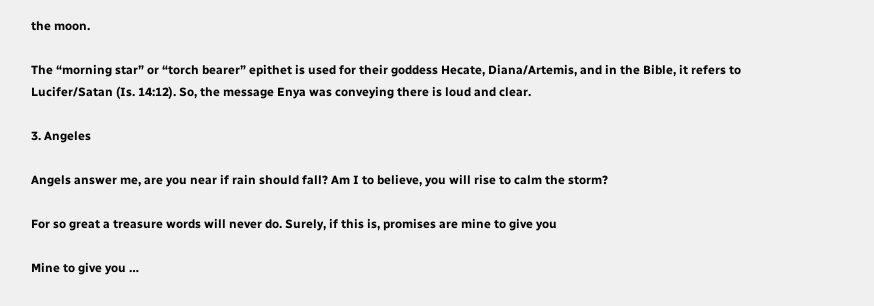the moon.

The “morning star” or “torch bearer” epithet is used for their goddess Hecate, Diana/Artemis, and in the Bible, it refers to Lucifer/Satan (Is. 14:12). So, the message Enya was conveying there is loud and clear.

3. Angeles

Angels answer me, are you near if rain should fall? Am I to believe, you will rise to calm the storm?

For so great a treasure words will never do. Surely, if this is, promises are mine to give you

Mine to give you …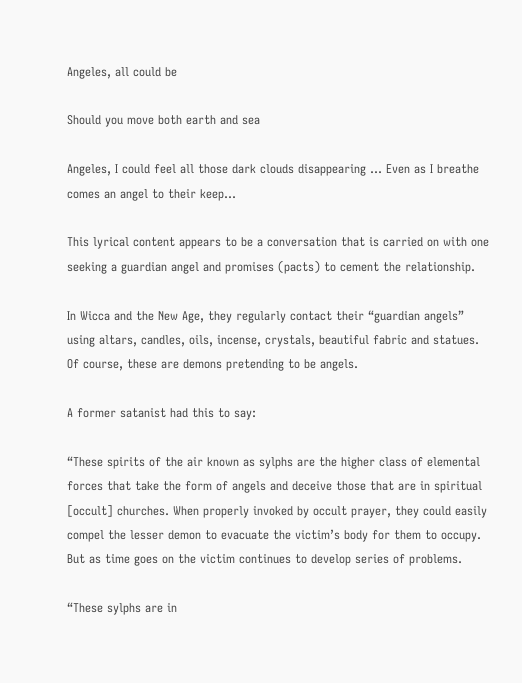Angeles, all could be

Should you move both earth and sea

Angeles, I could feel all those dark clouds disappearing … Even as I breathe comes an angel to their keep…

This lyrical content appears to be a conversation that is carried on with one seeking a guardian angel and promises (pacts) to cement the relationship.

In Wicca and the New Age, they regularly contact their “guardian angels” using altars, candles, oils, incense, crystals, beautiful fabric and statues. Of course, these are demons pretending to be angels.

A former satanist had this to say:

“These spirits of the air known as sylphs are the higher class of elemental forces that take the form of angels and deceive those that are in spiritual [occult] churches. When properly invoked by occult prayer, they could easily compel the lesser demon to evacuate the victim’s body for them to occupy. But as time goes on the victim continues to develop series of problems.

“These sylphs are in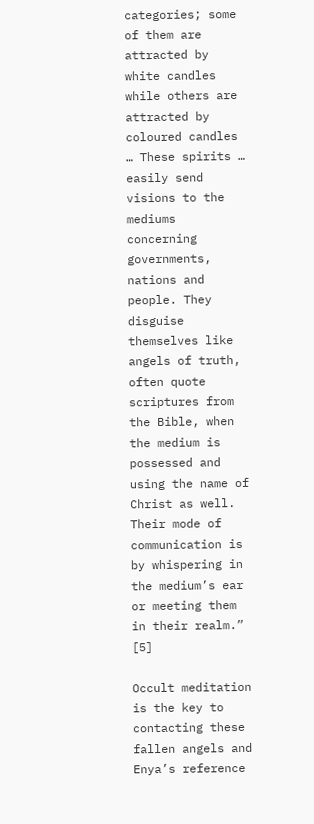categories; some of them are attracted by white candles while others are attracted by coloured candles … These spirits … easily send visions to the mediums concerning governments, nations and people. They disguise themselves like angels of truth, often quote scriptures from the Bible, when the medium is possessed and using the name of Christ as well. Their mode of communication is by whispering in the medium’s ear or meeting them in their realm.” [5]

Occult meditation is the key to contacting these fallen angels and Enya’s reference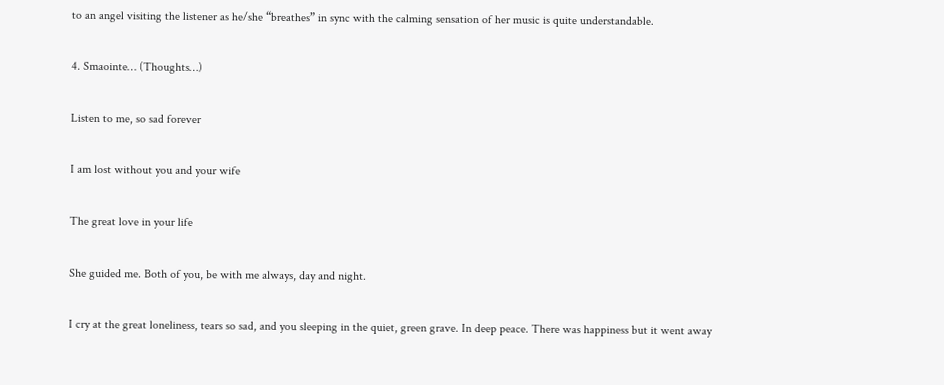to an angel visiting the listener as he/she “breathes” in sync with the calming sensation of her music is quite understandable.

4. Smaointe… (Thoughts…)

Listen to me, so sad forever

I am lost without you and your wife

The great love in your life

She guided me. Both of you, be with me always, day and night.

I cry at the great loneliness, tears so sad, and you sleeping in the quiet, green grave. In deep peace. There was happiness but it went away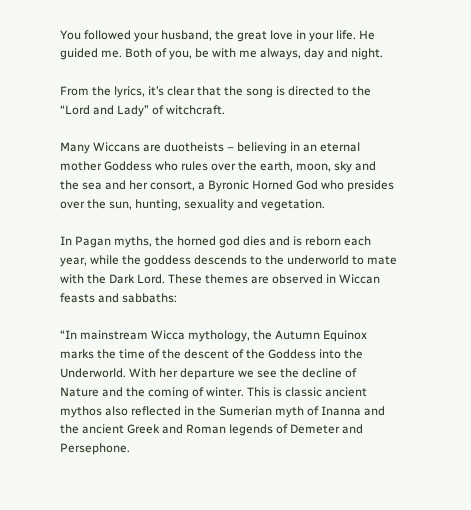You followed your husband, the great love in your life. He guided me. Both of you, be with me always, day and night.

From the lyrics, it’s clear that the song is directed to the “Lord and Lady” of witchcraft.

Many Wiccans are duotheists – believing in an eternal mother Goddess who rules over the earth, moon, sky and the sea and her consort, a Byronic Horned God who presides over the sun, hunting, sexuality and vegetation.

In Pagan myths, the horned god dies and is reborn each year, while the goddess descends to the underworld to mate with the Dark Lord. These themes are observed in Wiccan feasts and sabbaths:

“In mainstream Wicca mythology, the Autumn Equinox marks the time of the descent of the Goddess into the Underworld. With her departure we see the decline of Nature and the coming of winter. This is classic ancient mythos also reflected in the Sumerian myth of Inanna and the ancient Greek and Roman legends of Demeter and Persephone.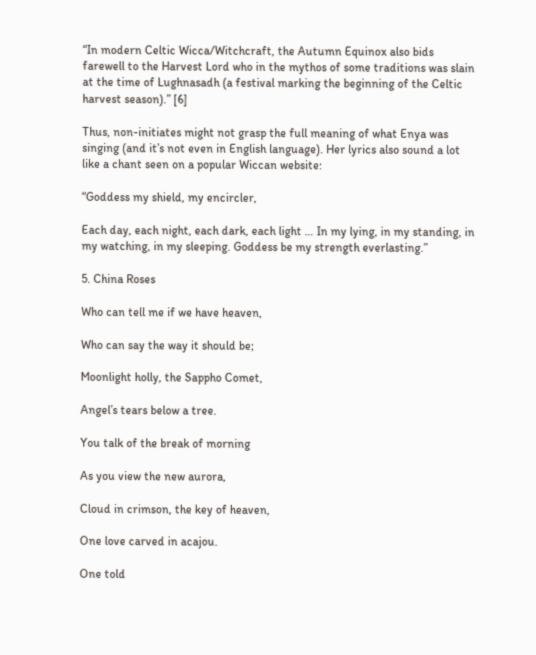“In modern Celtic Wicca/Witchcraft, the Autumn Equinox also bids farewell to the Harvest Lord who in the mythos of some traditions was slain at the time of Lughnasadh (a festival marking the beginning of the Celtic harvest season).” [6]

Thus, non-initiates might not grasp the full meaning of what Enya was singing (and it’s not even in English language). Her lyrics also sound a lot like a chant seen on a popular Wiccan website:

“Goddess my shield, my encircler,

Each day, each night, each dark, each light … In my lying, in my standing, in my watching, in my sleeping. Goddess be my strength everlasting.”

5. China Roses

Who can tell me if we have heaven,

Who can say the way it should be;

Moonlight holly, the Sappho Comet,

Angel’s tears below a tree.

You talk of the break of morning

As you view the new aurora,

Cloud in crimson, the key of heaven,

One love carved in acajou.

One told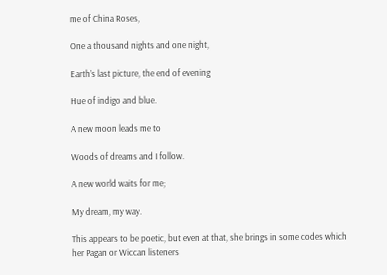me of China Roses,

One a thousand nights and one night,

Earth’s last picture, the end of evening

Hue of indigo and blue.

A new moon leads me to

Woods of dreams and I follow.

A new world waits for me;

My dream, my way.

This appears to be poetic, but even at that, she brings in some codes which her Pagan or Wiccan listeners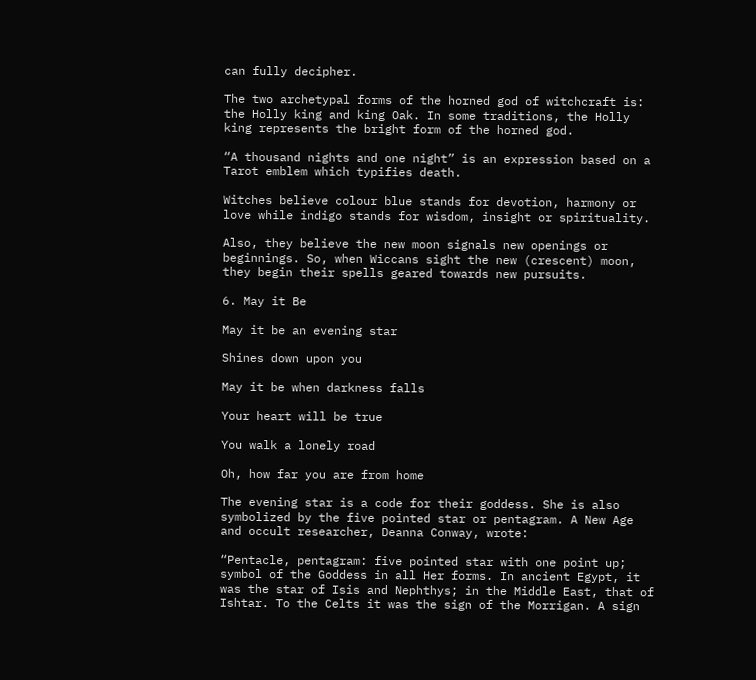can fully decipher.

The two archetypal forms of the horned god of witchcraft is: the Holly king and king Oak. In some traditions, the Holly king represents the bright form of the horned god.

“A thousand nights and one night” is an expression based on a Tarot emblem which typifies death.

Witches believe colour blue stands for devotion, harmony or love while indigo stands for wisdom, insight or spirituality.

Also, they believe the new moon signals new openings or beginnings. So, when Wiccans sight the new (crescent) moon, they begin their spells geared towards new pursuits.

6. May it Be

May it be an evening star

Shines down upon you

May it be when darkness falls

Your heart will be true

You walk a lonely road

Oh, how far you are from home

The evening star is a code for their goddess. She is also symbolized by the five pointed star or pentagram. A New Age and occult researcher, Deanna Conway, wrote:

“Pentacle, pentagram: five pointed star with one point up; symbol of the Goddess in all Her forms. In ancient Egypt, it was the star of Isis and Nephthys; in the Middle East, that of Ishtar. To the Celts it was the sign of the Morrigan. A sign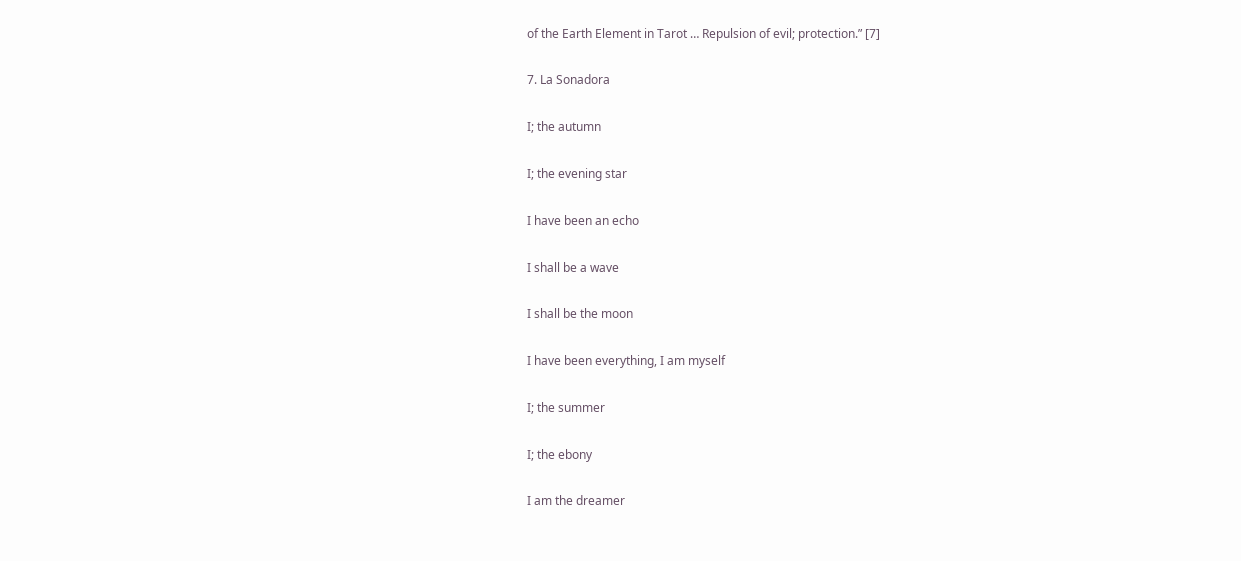of the Earth Element in Tarot … Repulsion of evil; protection.” [7]

7. La Sonadora

I; the autumn

I; the evening star

I have been an echo

I shall be a wave

I shall be the moon

I have been everything, I am myself

I; the summer

I; the ebony

I am the dreamer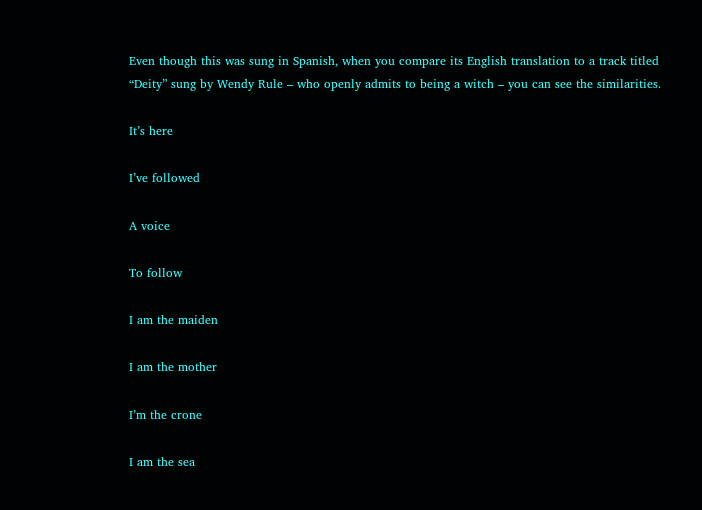Even though this was sung in Spanish, when you compare its English translation to a track titled “Deity” sung by Wendy Rule – who openly admits to being a witch – you can see the similarities.

It’s here

I’ve followed

A voice

To follow

I am the maiden

I am the mother

I’m the crone

I am the sea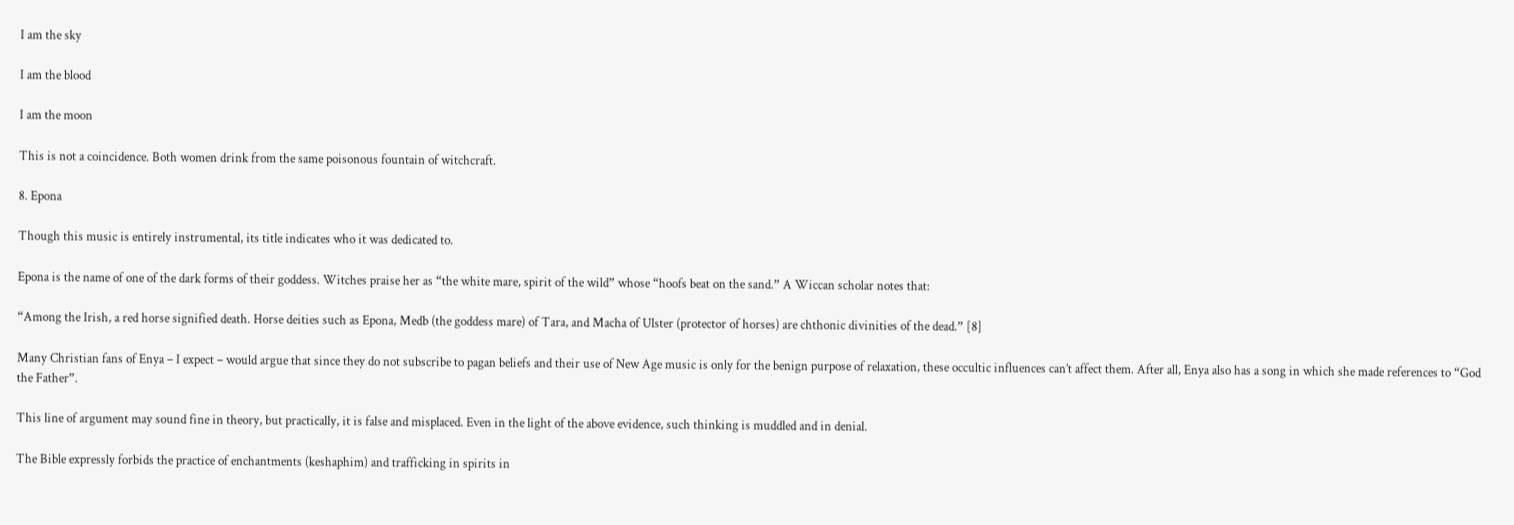I am the sky

I am the blood

I am the moon

This is not a coincidence. Both women drink from the same poisonous fountain of witchcraft.

8. Epona

Though this music is entirely instrumental, its title indicates who it was dedicated to.

Epona is the name of one of the dark forms of their goddess. Witches praise her as “the white mare, spirit of the wild” whose “hoofs beat on the sand.” A Wiccan scholar notes that:

“Among the Irish, a red horse signified death. Horse deities such as Epona, Medb (the goddess mare) of Tara, and Macha of Ulster (protector of horses) are chthonic divinities of the dead.” [8]

Many Christian fans of Enya – I expect – would argue that since they do not subscribe to pagan beliefs and their use of New Age music is only for the benign purpose of relaxation, these occultic influences can’t affect them. After all, Enya also has a song in which she made references to “God the Father”.

This line of argument may sound fine in theory, but practically, it is false and misplaced. Even in the light of the above evidence, such thinking is muddled and in denial.

The Bible expressly forbids the practice of enchantments (keshaphim) and trafficking in spirits in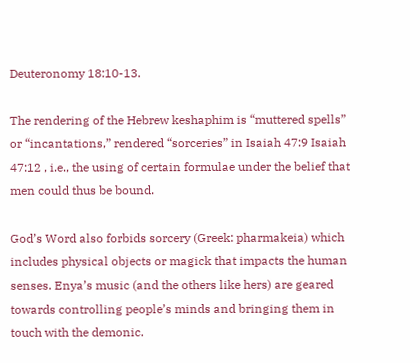Deuteronomy 18:10-13.

The rendering of the Hebrew keshaphim is “muttered spells” or “incantations,” rendered “sorceries” in Isaiah 47:9 Isaiah 47:12 , i.e., the using of certain formulae under the belief that men could thus be bound.

God’s Word also forbids sorcery (Greek: pharmakeia) which includes physical objects or magick that impacts the human senses. Enya’s music (and the others like hers) are geared towards controlling people’s minds and bringing them in touch with the demonic.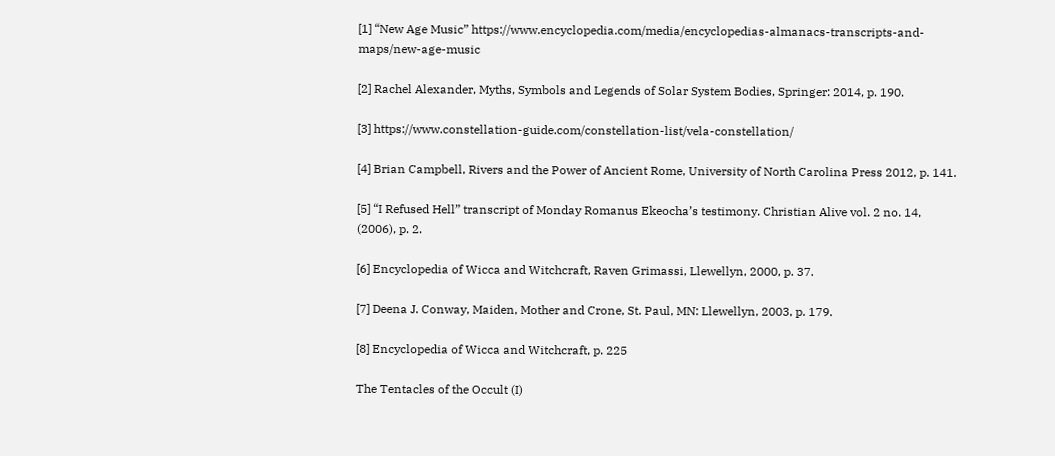[1] “New Age Music” https://www.encyclopedia.com/media/encyclopedias-almanacs-transcripts-and-maps/new-age-music

[2] Rachel Alexander, Myths, Symbols and Legends of Solar System Bodies, Springer: 2014, p. 190.

[3] https://www.constellation-guide.com/constellation-list/vela-constellation/

[4] Brian Campbell, Rivers and the Power of Ancient Rome, University of North Carolina Press 2012, p. 141.

[5] “I Refused Hell” transcript of Monday Romanus Ekeocha’s testimony. Christian Alive vol. 2 no. 14, (2006), p. 2.

[6] Encyclopedia of Wicca and Witchcraft, Raven Grimassi, Llewellyn, 2000, p. 37.

[7] Deena J. Conway, Maiden, Mother and Crone, St. Paul, MN: Llewellyn, 2003, p. 179.

[8] Encyclopedia of Wicca and Witchcraft, p. 225

The Tentacles of the Occult (I)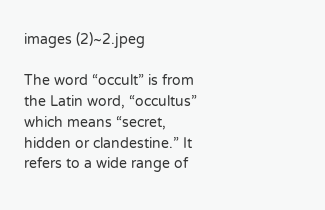images (2)~2.jpeg

The word “occult” is from the Latin word, “occultus” which means “secret, hidden or clandestine.” It refers to a wide range of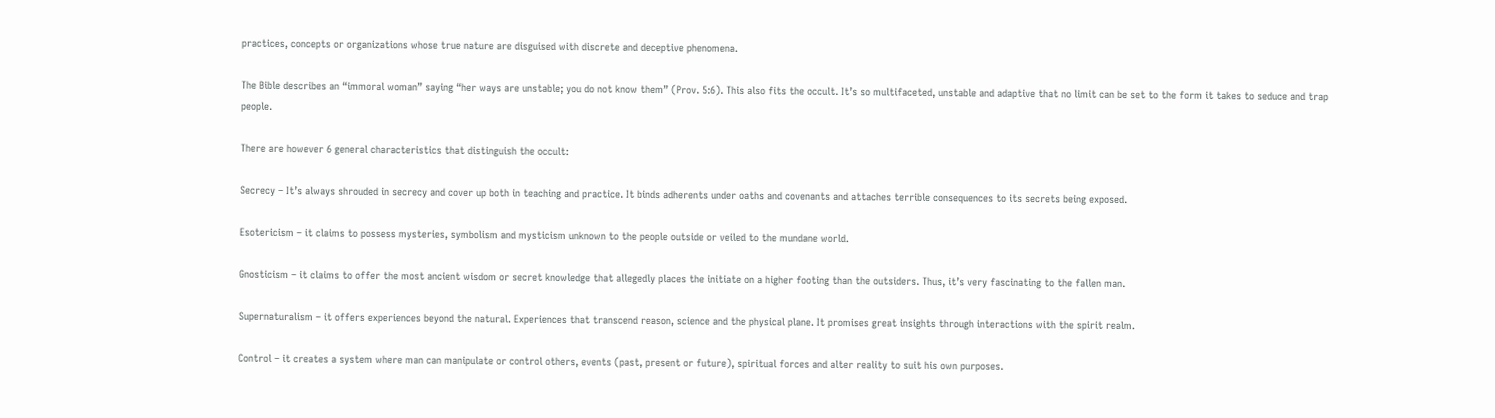practices, concepts or organizations whose true nature are disguised with discrete and deceptive phenomena.

The Bible describes an “immoral woman” saying “her ways are unstable; you do not know them” (Prov. 5:6). This also fits the occult. It’s so multifaceted, unstable and adaptive that no limit can be set to the form it takes to seduce and trap people.

There are however 6 general characteristics that distinguish the occult:

Secrecy – It’s always shrouded in secrecy and cover up both in teaching and practice. It binds adherents under oaths and covenants and attaches terrible consequences to its secrets being exposed.

Esotericism – it claims to possess mysteries, symbolism and mysticism unknown to the people outside or veiled to the mundane world.

Gnosticism – it claims to offer the most ancient wisdom or secret knowledge that allegedly places the initiate on a higher footing than the outsiders. Thus, it’s very fascinating to the fallen man.

Supernaturalism – it offers experiences beyond the natural. Experiences that transcend reason, science and the physical plane. It promises great insights through interactions with the spirit realm.

Control – it creates a system where man can manipulate or control others, events (past, present or future), spiritual forces and alter reality to suit his own purposes.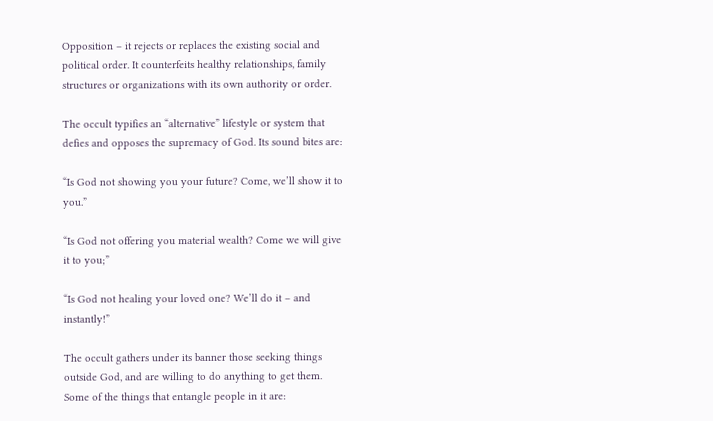Opposition – it rejects or replaces the existing social and political order. It counterfeits healthy relationships, family structures or organizations with its own authority or order.

The occult typifies an “alternative” lifestyle or system that defies and opposes the supremacy of God. Its sound bites are:

“Is God not showing you your future? Come, we’ll show it to you.”

“Is God not offering you material wealth? Come we will give it to you;”

“Is God not healing your loved one? We’ll do it – and instantly!”

The occult gathers under its banner those seeking things outside God, and are willing to do anything to get them. Some of the things that entangle people in it are: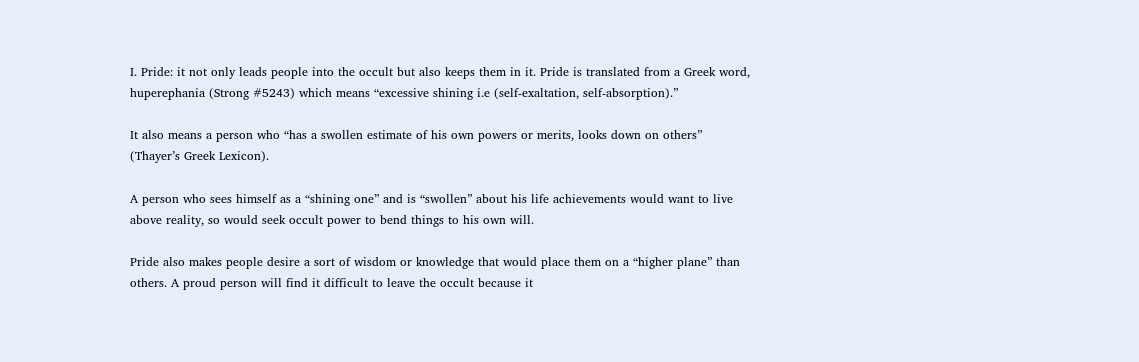I. Pride: it not only leads people into the occult but also keeps them in it. Pride is translated from a Greek word, huperephania (Strong #5243) which means “excessive shining i.e (self-exaltation, self-absorption).”

It also means a person who “has a swollen estimate of his own powers or merits, looks down on others” (Thayer’s Greek Lexicon).

A person who sees himself as a “shining one” and is “swollen” about his life achievements would want to live above reality, so would seek occult power to bend things to his own will.

Pride also makes people desire a sort of wisdom or knowledge that would place them on a “higher plane” than others. A proud person will find it difficult to leave the occult because it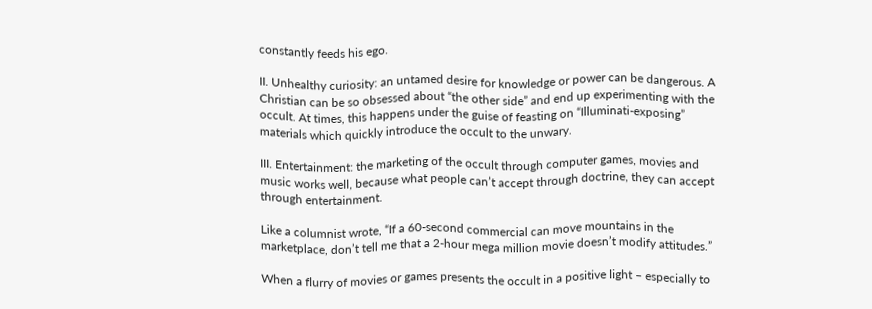constantly feeds his ego.

II. Unhealthy curiosity: an untamed desire for knowledge or power can be dangerous. A Christian can be so obsessed about “the other side” and end up experimenting with the occult. At times, this happens under the guise of feasting on “Illuminati-exposing” materials which quickly introduce the occult to the unwary.

III. Entertainment: the marketing of the occult through computer games, movies and music works well, because what people can’t accept through doctrine, they can accept through entertainment.

Like a columnist wrote, “If a 60-second commercial can move mountains in the marketplace, don’t tell me that a 2-hour mega million movie doesn’t modify attitudes.”

When a flurry of movies or games presents the occult in a positive light – especially to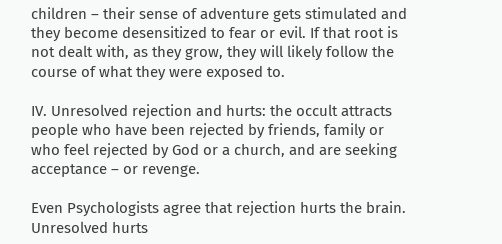children – their sense of adventure gets stimulated and they become desensitized to fear or evil. If that root is not dealt with, as they grow, they will likely follow the course of what they were exposed to.

IV. Unresolved rejection and hurts: the occult attracts people who have been rejected by friends, family or who feel rejected by God or a church, and are seeking acceptance – or revenge.

Even Psychologists agree that rejection hurts the brain. Unresolved hurts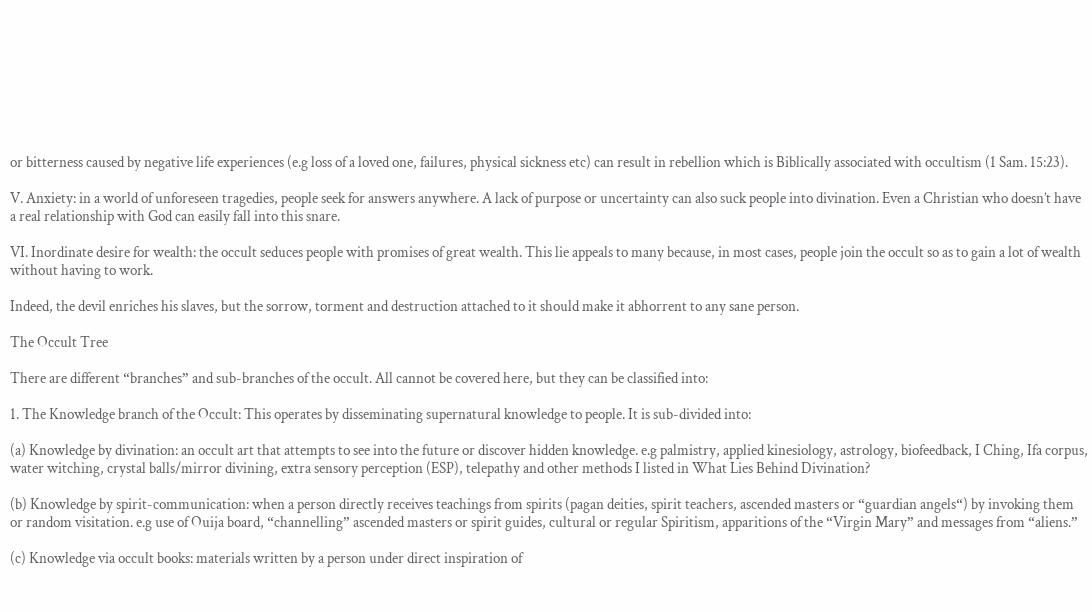or bitterness caused by negative life experiences (e.g loss of a loved one, failures, physical sickness etc) can result in rebellion which is Biblically associated with occultism (1 Sam. 15:23).

V. Anxiety: in a world of unforeseen tragedies, people seek for answers anywhere. A lack of purpose or uncertainty can also suck people into divination. Even a Christian who doesn’t have a real relationship with God can easily fall into this snare.

VI. Inordinate desire for wealth: the occult seduces people with promises of great wealth. This lie appeals to many because, in most cases, people join the occult so as to gain a lot of wealth without having to work.

Indeed, the devil enriches his slaves, but the sorrow, torment and destruction attached to it should make it abhorrent to any sane person.

The Occult Tree

There are different “branches” and sub-branches of the occult. All cannot be covered here, but they can be classified into:

1. The Knowledge branch of the Occult: This operates by disseminating supernatural knowledge to people. It is sub-divided into:

(a) Knowledge by divination: an occult art that attempts to see into the future or discover hidden knowledge. e.g palmistry, applied kinesiology, astrology, biofeedback, I Ching, Ifa corpus, water witching, crystal balls/mirror divining, extra sensory perception (ESP), telepathy and other methods I listed in What Lies Behind Divination?

(b) Knowledge by spirit-communication: when a person directly receives teachings from spirits (pagan deities, spirit teachers, ascended masters or “guardian angels“) by invoking them or random visitation. e.g use of Ouija board, “channelling” ascended masters or spirit guides, cultural or regular Spiritism, apparitions of the “Virgin Mary” and messages from “aliens.”

(c) Knowledge via occult books: materials written by a person under direct inspiration of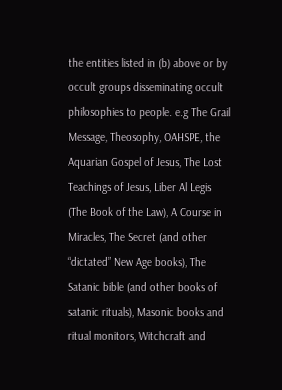the entities listed in (b) above or by occult groups disseminating occult philosophies to people. e.g The Grail Message, Theosophy, OAHSPE, the Aquarian Gospel of Jesus, The Lost Teachings of Jesus, Liber Al Legis (The Book of the Law), A Course in Miracles, The Secret (and other “dictated” New Age books), The Satanic bible (and other books of satanic rituals), Masonic books and ritual monitors, Witchcraft and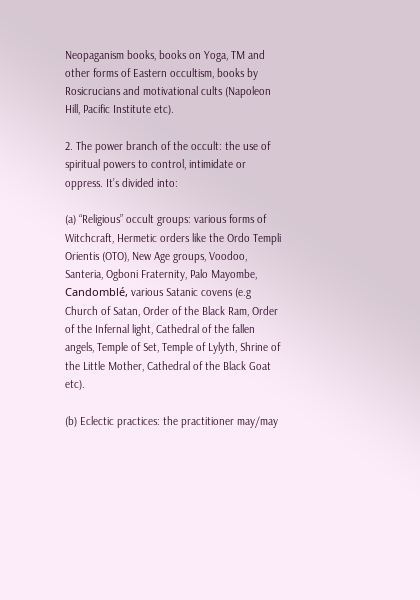Neopaganism books, books on Yoga, TM and other forms of Eastern occultism, books by Rosicrucians and motivational cults (Napoleon Hill, Pacific Institute etc).

2. The power branch of the occult: the use of spiritual powers to control, intimidate or oppress. It’s divided into:

(a) “Religious” occult groups: various forms of Witchcraft, Hermetic orders like the Ordo Templi Orientis (OTO), New Age groups, Voodoo, Santeria, Ogboni Fraternity, Palo Mayombe, Candomblé, various Satanic covens (e.g Church of Satan, Order of the Black Ram, Order of the Infernal light, Cathedral of the fallen angels, Temple of Set, Temple of Lylyth, Shrine of the Little Mother, Cathedral of the Black Goat etc).

(b) Eclectic practices: the practitioner may/may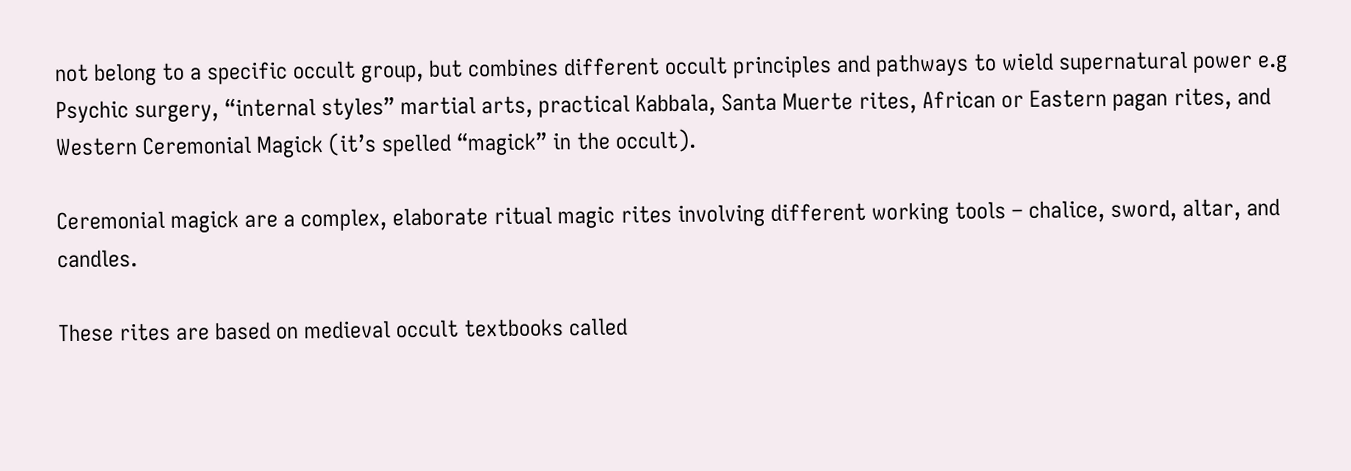not belong to a specific occult group, but combines different occult principles and pathways to wield supernatural power e.g Psychic surgery, “internal styles” martial arts, practical Kabbala, Santa Muerte rites, African or Eastern pagan rites, and Western Ceremonial Magick (it’s spelled “magick” in the occult).

Ceremonial magick are a complex, elaborate ritual magic rites involving different working tools – chalice, sword, altar, and candles.

These rites are based on medieval occult textbooks called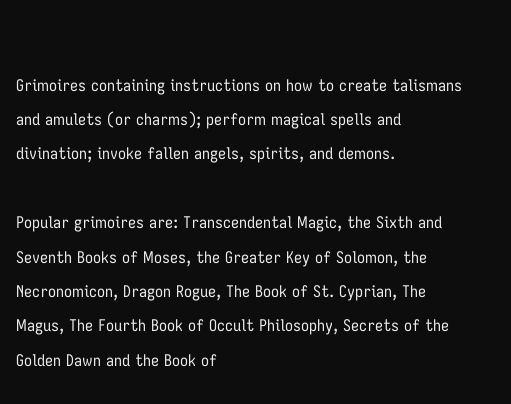Grimoires containing instructions on how to create talismans and amulets (or charms); perform magical spells and divination; invoke fallen angels, spirits, and demons.

Popular grimoires are: Transcendental Magic, the Sixth and Seventh Books of Moses, the Greater Key of Solomon, the Necronomicon, Dragon Rogue, The Book of St. Cyprian, The Magus, The Fourth Book of Occult Philosophy, Secrets of the Golden Dawn and the Book of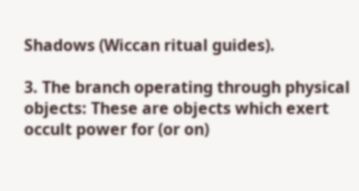Shadows (Wiccan ritual guides).

3. The branch operating through physical objects: These are objects which exert occult power for (or on)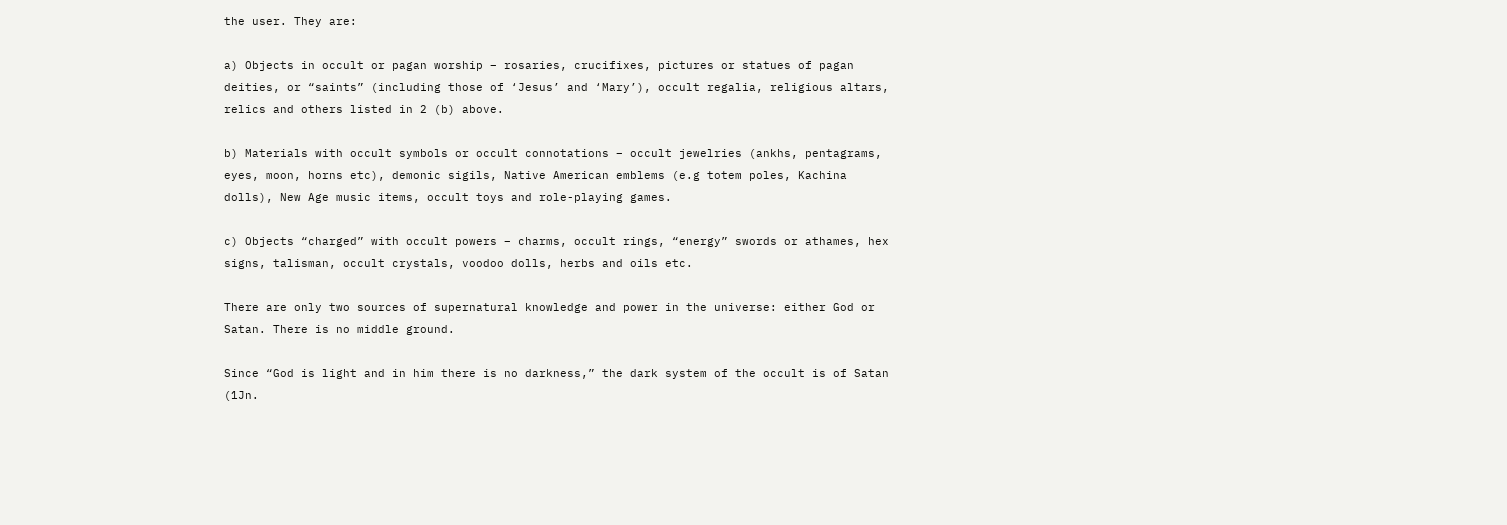the user. They are:

a) Objects in occult or pagan worship – rosaries, crucifixes, pictures or statues of pagan deities, or “saints” (including those of ‘Jesus’ and ‘Mary’), occult regalia, religious altars, relics and others listed in 2 (b) above.

b) Materials with occult symbols or occult connotations – occult jewelries (ankhs, pentagrams, eyes, moon, horns etc), demonic sigils, Native American emblems (e.g totem poles, Kachina dolls), New Age music items, occult toys and role-playing games.

c) Objects “charged” with occult powers – charms, occult rings, “energy” swords or athames, hex signs, talisman, occult crystals, voodoo dolls, herbs and oils etc.

There are only two sources of supernatural knowledge and power in the universe: either God or Satan. There is no middle ground.

Since “God is light and in him there is no darkness,” the dark system of the occult is of Satan (1Jn.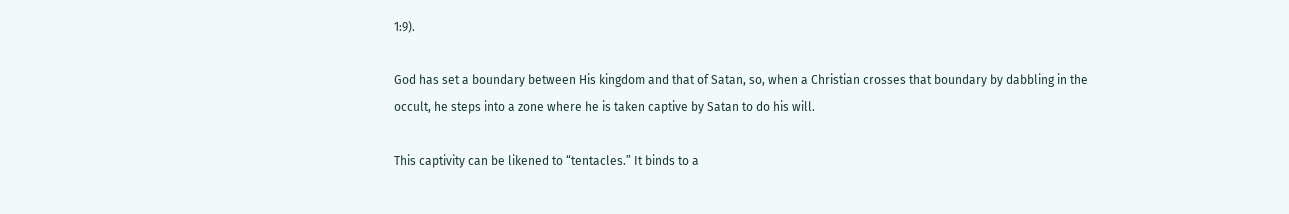1:9).

God has set a boundary between His kingdom and that of Satan, so, when a Christian crosses that boundary by dabbling in the occult, he steps into a zone where he is taken captive by Satan to do his will.

This captivity can be likened to “tentacles.” It binds to a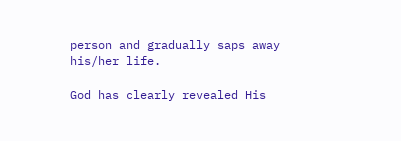person and gradually saps away his/her life.

God has clearly revealed His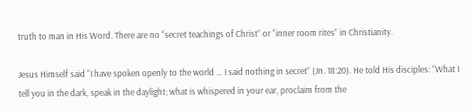truth to man in His Word. There are no “secret teachings of Christ” or “inner room rites” in Christianity.

Jesus Himself said “I have spoken openly to the world … I said nothing in secret” (Jn. 18:20). He told His disciples: “What I tell you in the dark, speak in the daylight; what is whispered in your ear, proclaim from the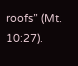roofs” (Mt. 10:27).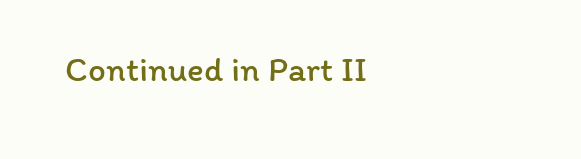Continued in Part II